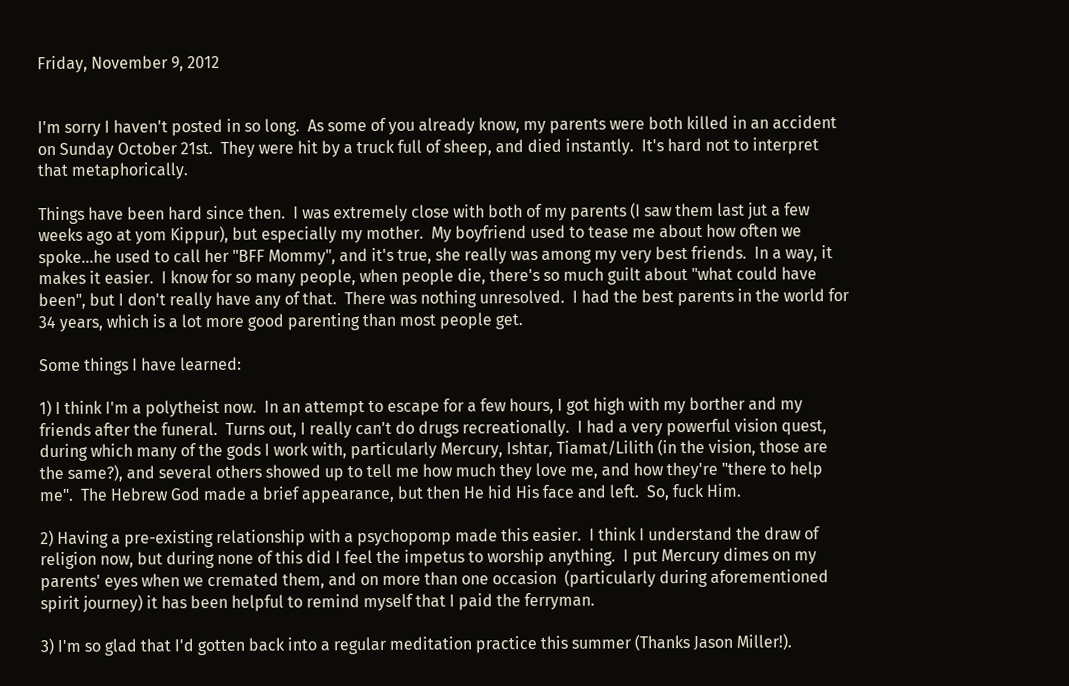Friday, November 9, 2012


I'm sorry I haven't posted in so long.  As some of you already know, my parents were both killed in an accident on Sunday October 21st.  They were hit by a truck full of sheep, and died instantly.  It's hard not to interpret that metaphorically.

Things have been hard since then.  I was extremely close with both of my parents (I saw them last jut a few weeks ago at yom Kippur), but especially my mother.  My boyfriend used to tease me about how often we spoke...he used to call her "BFF Mommy", and it's true, she really was among my very best friends.  In a way, it makes it easier.  I know for so many people, when people die, there's so much guilt about "what could have been", but I don't really have any of that.  There was nothing unresolved.  I had the best parents in the world for 34 years, which is a lot more good parenting than most people get.

Some things I have learned:

1) I think I'm a polytheist now.  In an attempt to escape for a few hours, I got high with my borther and my friends after the funeral.  Turns out, I really can't do drugs recreationally.  I had a very powerful vision quest, during which many of the gods I work with, particularly Mercury, Ishtar, Tiamat/Lilith (in the vision, those are the same?), and several others showed up to tell me how much they love me, and how they're "there to help me".  The Hebrew God made a brief appearance, but then He hid His face and left.  So, fuck Him.

2) Having a pre-existing relationship with a psychopomp made this easier.  I think I understand the draw of religion now, but during none of this did I feel the impetus to worship anything.  I put Mercury dimes on my parents' eyes when we cremated them, and on more than one occasion  (particularly during aforementioned spirit journey) it has been helpful to remind myself that I paid the ferryman.

3) I'm so glad that I'd gotten back into a regular meditation practice this summer (Thanks Jason Miller!).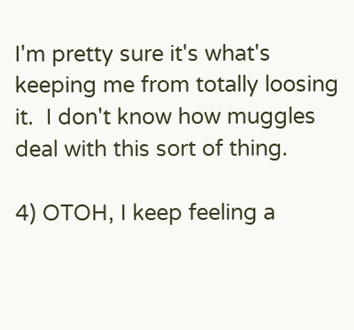I'm pretty sure it's what's keeping me from totally loosing it.  I don't know how muggles deal with this sort of thing.

4) OTOH, I keep feeling a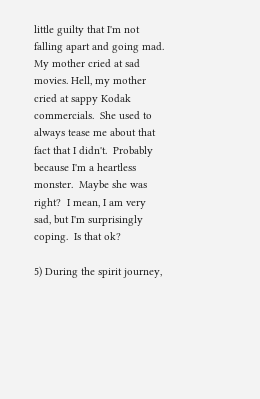little guilty that I'm not falling apart and going mad.  My mother cried at sad movies. Hell, my mother cried at sappy Kodak commercials.  She used to always tease me about that fact that I didn't.  Probably because I'm a heartless monster.  Maybe she was right?  I mean, I am very sad, but I'm surprisingly coping.  Is that ok?

5) During the spirit journey,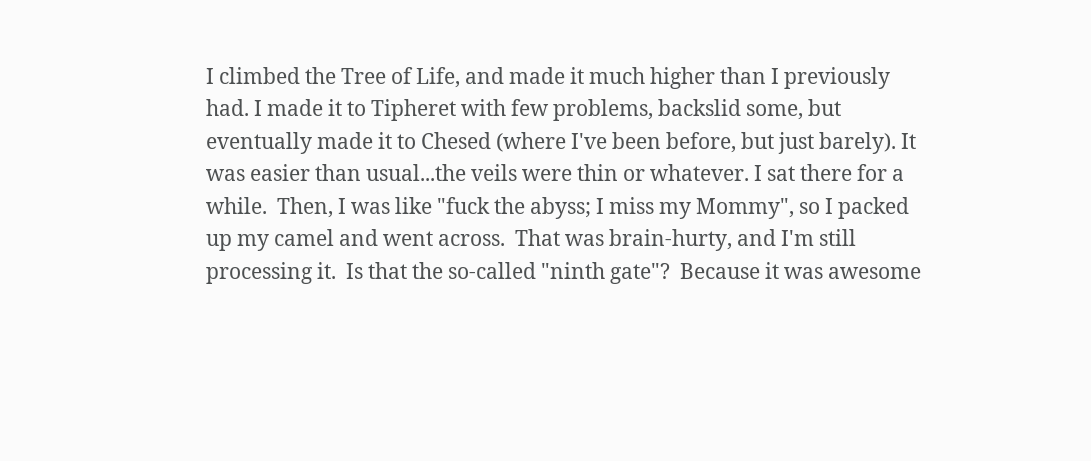I climbed the Tree of Life, and made it much higher than I previously had. I made it to Tipheret with few problems, backslid some, but eventually made it to Chesed (where I've been before, but just barely). It was easier than usual...the veils were thin or whatever. I sat there for a while.  Then, I was like "fuck the abyss; I miss my Mommy", so I packed up my camel and went across.  That was brain-hurty, and I'm still processing it.  Is that the so-called "ninth gate"?  Because it was awesome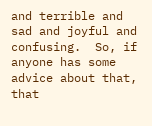and terrible and sad and joyful and confusing.  So, if anyone has some advice about that, that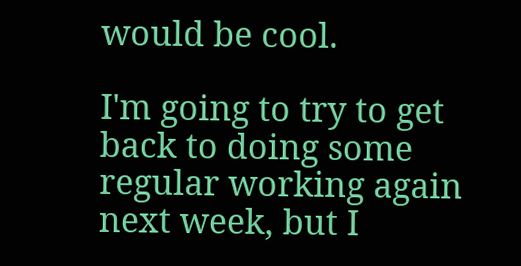would be cool.

I'm going to try to get back to doing some regular working again next week, but I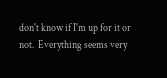don't know if I'm up for it or not.  Everything seems very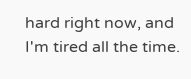hard right now, and I'm tired all the time.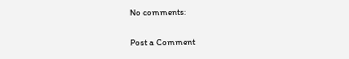No comments:

Post a Comment